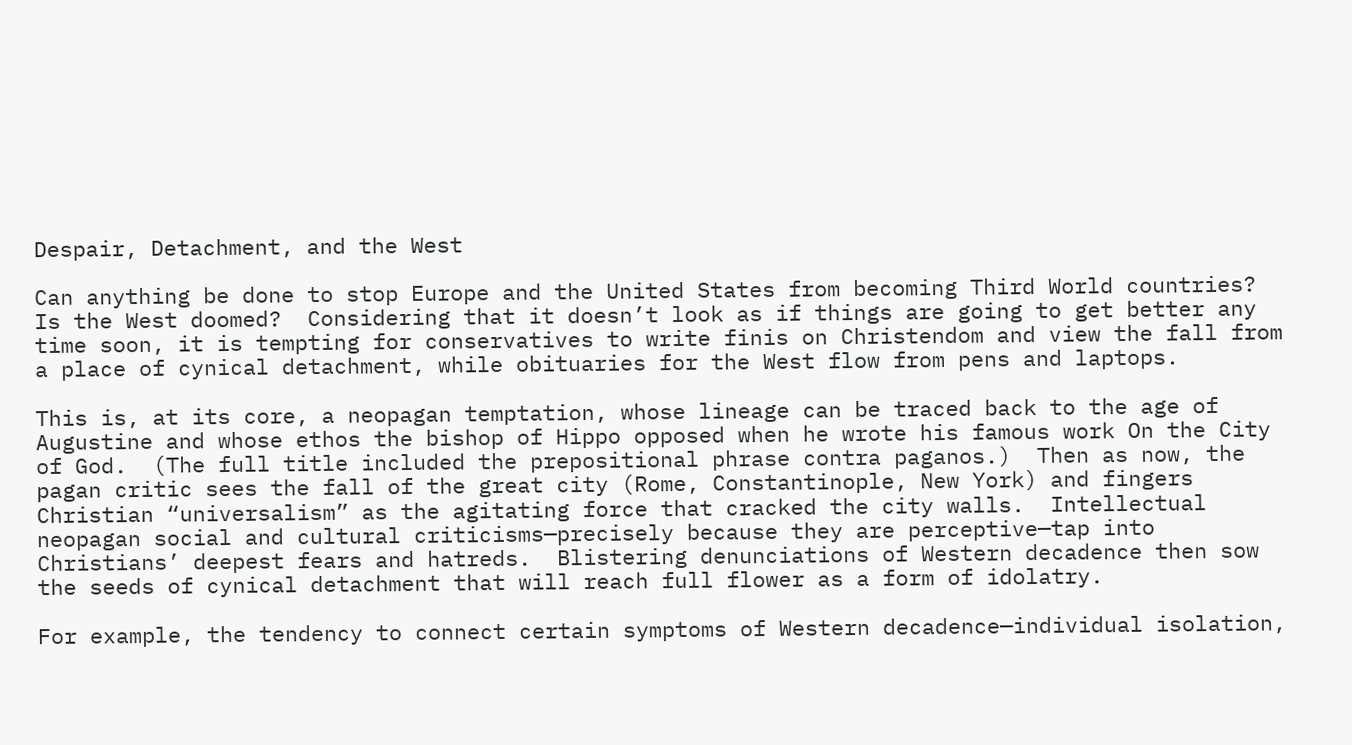Despair, Detachment, and the West

Can anything be done to stop Europe and the United States from becoming Third World countries?  Is the West doomed?  Considering that it doesn’t look as if things are going to get better any time soon, it is tempting for conservatives to write finis on Christendom and view the fall from a place of cynical detachment, while obituaries for the West flow from pens and laptops.

This is, at its core, a neopagan temptation, whose lineage can be traced back to the age of Augustine and whose ethos the bishop of Hippo opposed when he wrote his famous work On the City of God.  (The full title included the prepositional phrase contra paganos.)  Then as now, the pagan critic sees the fall of the great city (Rome, Constantinople, New York) and fingers Christian “universalism” as the agitating force that cracked the city walls.  Intellectual neopagan social and cultural criticisms—precisely because they are perceptive—tap into Christians’ deepest fears and hatreds.  Blistering denunciations of Western decadence then sow the seeds of cynical detachment that will reach full flower as a form of idolatry.

For example, the tendency to connect certain symptoms of Western decadence—individual isolation,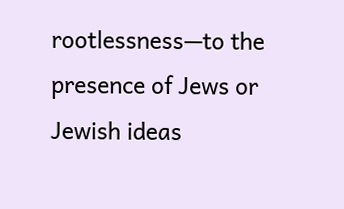rootlessness—to the presence of Jews or Jewish ideas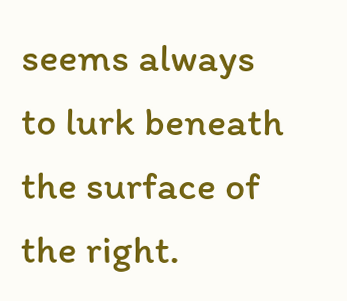seems always to lurk beneath the surface of the right.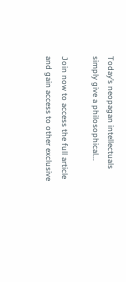Today’s neopagan intellectuals simply give a philosophical...

Join now to access the full article and gain access to other exclusive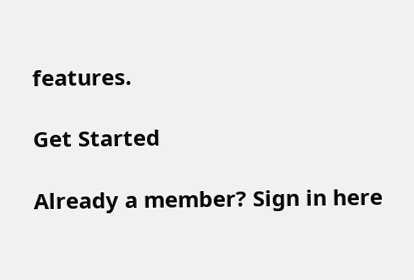features.

Get Started

Already a member? Sign in here